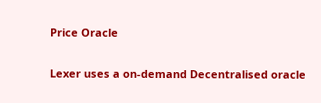Price Oracle

Lexer uses a on-demand Decentralised oracle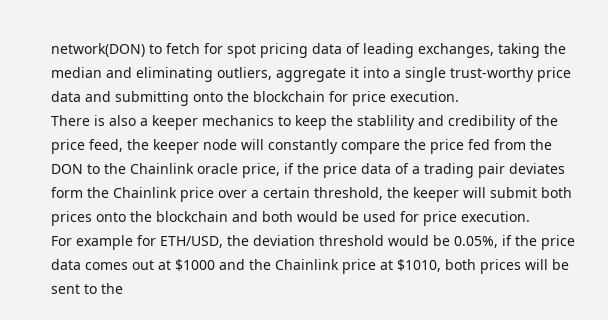network(DON) to fetch for spot pricing data of leading exchanges, taking the median and eliminating outliers, aggregate it into a single trust-worthy price data and submitting onto the blockchain for price execution.
There is also a keeper mechanics to keep the stablility and credibility of the price feed, the keeper node will constantly compare the price fed from the DON to the Chainlink oracle price, if the price data of a trading pair deviates form the Chainlink price over a certain threshold, the keeper will submit both prices onto the blockchain and both would be used for price execution.
For example for ETH/USD, the deviation threshold would be 0.05%, if the price data comes out at $1000 and the Chainlink price at $1010, both prices will be sent to the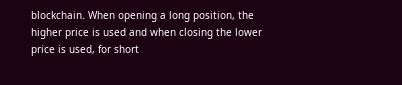blockchain. When opening a long position, the higher price is used and when closing the lower price is used, for short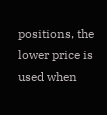positions, the lower price is used when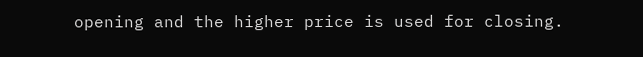opening and the higher price is used for closing.